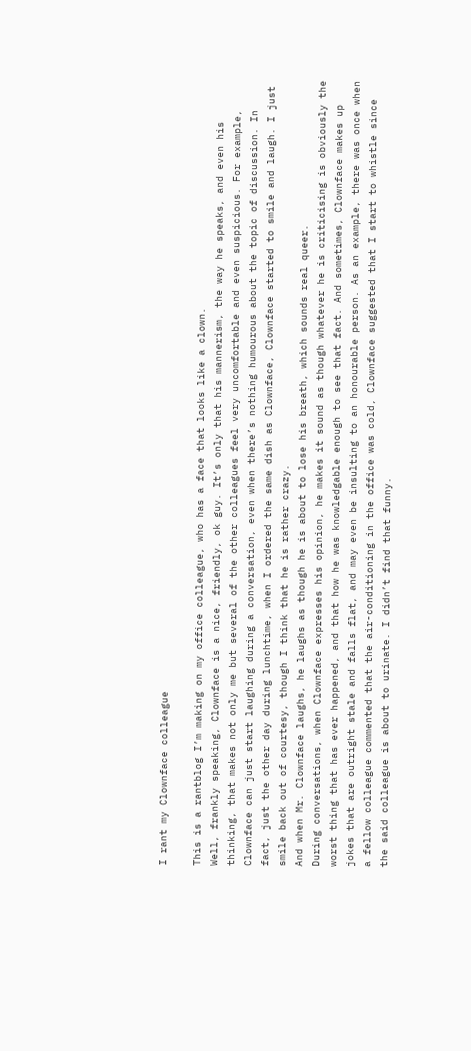I rant my Clownface colleague

This is a rantblog I’m making on my office colleague, who has a face that looks like a clown.
Well, frankly speaking, Clownface is a nice, friendly, ok guy. It’s only that his mannerism, the way he speaks, and even his thinking, that makes not only me but several of the other colleagues feel very uncomfortable and even suspicious. For example, Clownface can just start laughing during a conversation, even when there’s nothing humourous about the topic of discussion. In fact, just the other day during lunchtime, when I ordered the same dish as Clownface, Clownface started to smile and laugh. I just smile back out of courtesy, though I think that he is rather crazy.
And when Mr. Clownface laughs, he laughs as though he is about to lose his breath, which sounds real queer.
During conversations, when Clownface expresses his opinion, he makes it sound as though whatever he is criticising is obviously the worst thing that has ever happened, and that how he was knowledgable enough to see that fact. And sometimes, Clownface makes up jokes that are outright stale and falls flat, and may even be insulting to an honourable person. As an example, there was once when a fellow colleague commented that the air-conditioning in the office was cold, Clownface suggested that I start to whistle since the said colleague is about to urinate. I didn’t find that funny.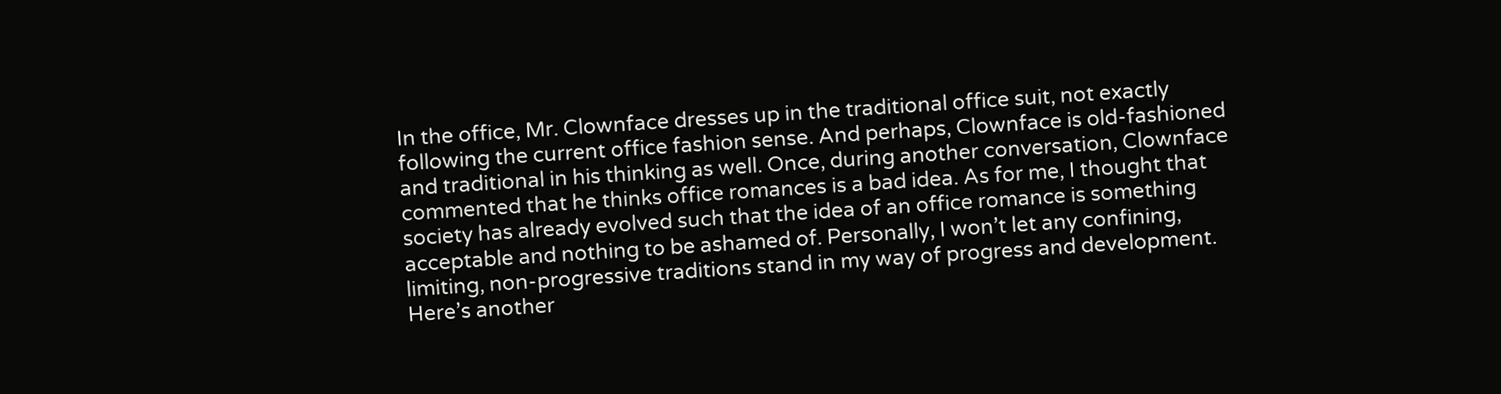In the office, Mr. Clownface dresses up in the traditional office suit, not exactly following the current office fashion sense. And perhaps, Clownface is old-fashioned and traditional in his thinking as well. Once, during another conversation, Clownface commented that he thinks office romances is a bad idea. As for me, I thought that society has already evolved such that the idea of an office romance is something acceptable and nothing to be ashamed of. Personally, I won’t let any confining, limiting, non-progressive traditions stand in my way of progress and development.
Here’s another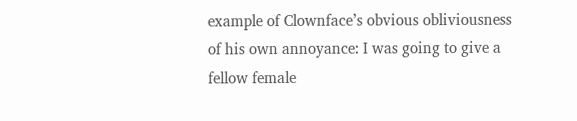example of Clownface’s obvious obliviousness of his own annoyance: I was going to give a fellow female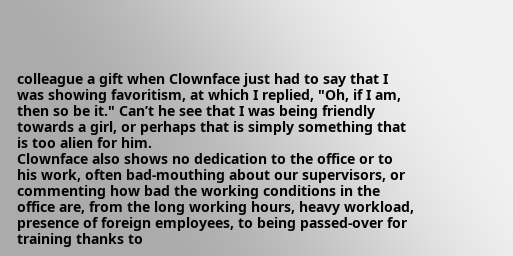colleague a gift when Clownface just had to say that I was showing favoritism, at which I replied, "Oh, if I am, then so be it." Can’t he see that I was being friendly towards a girl, or perhaps that is simply something that is too alien for him.
Clownface also shows no dedication to the office or to his work, often bad-mouthing about our supervisors, or commenting how bad the working conditions in the office are, from the long working hours, heavy workload, presence of foreign employees, to being passed-over for training thanks to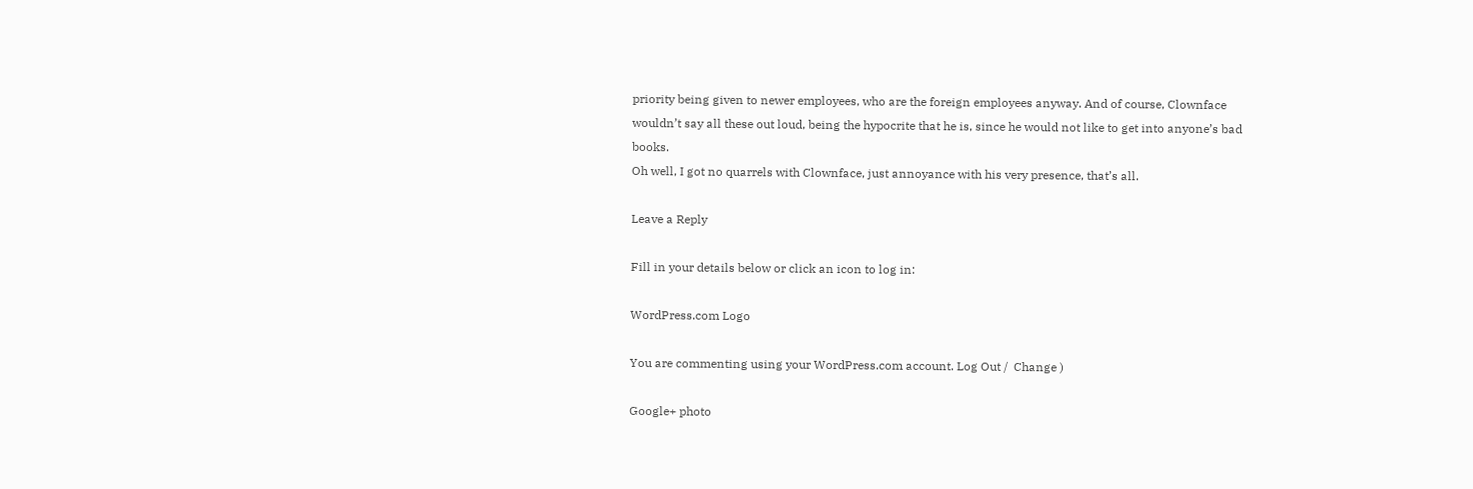priority being given to newer employees, who are the foreign employees anyway. And of course, Clownface wouldn’t say all these out loud, being the hypocrite that he is, since he would not like to get into anyone’s bad books.
Oh well, I got no quarrels with Clownface, just annoyance with his very presence, that’s all.

Leave a Reply

Fill in your details below or click an icon to log in:

WordPress.com Logo

You are commenting using your WordPress.com account. Log Out /  Change )

Google+ photo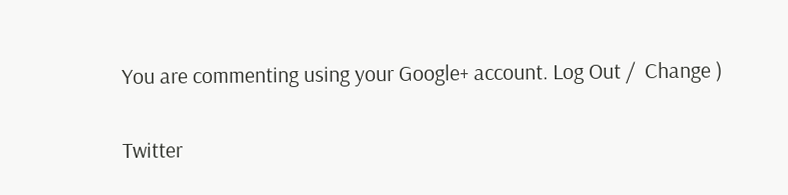You are commenting using your Google+ account. Log Out /  Change )

Twitter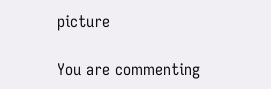picture

You are commenting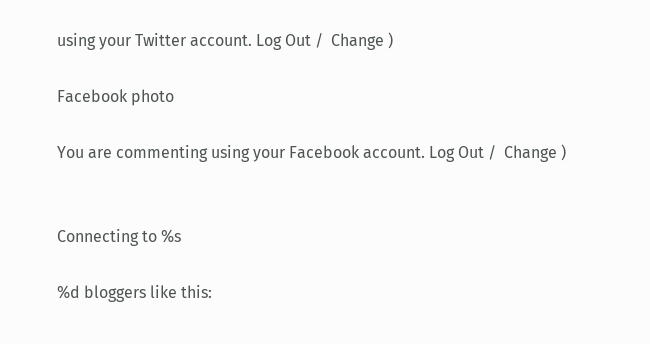using your Twitter account. Log Out /  Change )

Facebook photo

You are commenting using your Facebook account. Log Out /  Change )


Connecting to %s

%d bloggers like this: